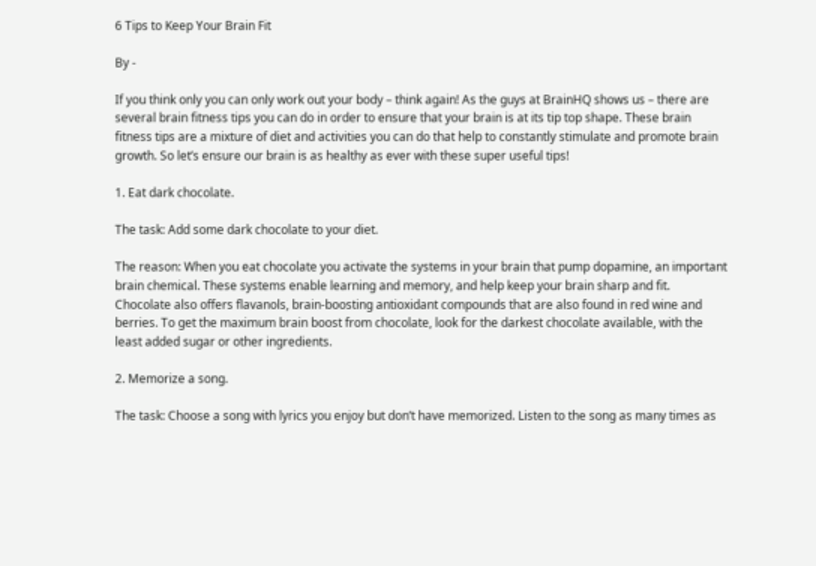6 Tips to Keep Your Brain Fit

By -

If you think only you can only work out your body – think again! As the guys at BrainHQ shows us – there are several brain fitness tips you can do in order to ensure that your brain is at its tip top shape. These brain fitness tips are a mixture of diet and activities you can do that help to constantly stimulate and promote brain growth. So let’s ensure our brain is as healthy as ever with these super useful tips!

1. Eat dark chocolate.

The task: Add some dark chocolate to your diet.

The reason: When you eat chocolate you activate the systems in your brain that pump dopamine, an important brain chemical. These systems enable learning and memory, and help keep your brain sharp and fit. Chocolate also offers flavanols, brain-boosting antioxidant compounds that are also found in red wine and berries. To get the maximum brain boost from chocolate, look for the darkest chocolate available, with the least added sugar or other ingredients.

2. Memorize a song.

The task: Choose a song with lyrics you enjoy but don’t have memorized. Listen to the song as many times as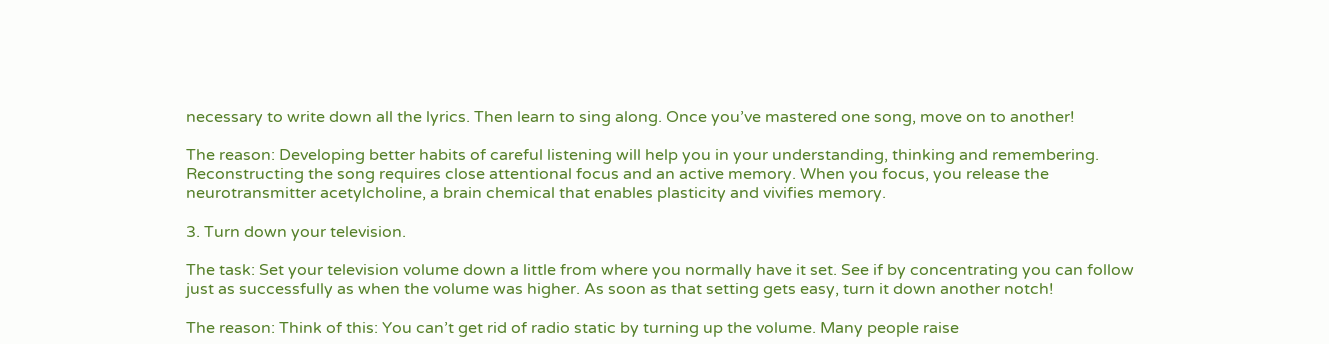necessary to write down all the lyrics. Then learn to sing along. Once you’ve mastered one song, move on to another!

The reason: Developing better habits of careful listening will help you in your understanding, thinking and remembering. Reconstructing the song requires close attentional focus and an active memory. When you focus, you release the neurotransmitter acetylcholine, a brain chemical that enables plasticity and vivifies memory.

3. Turn down your television.

The task: Set your television volume down a little from where you normally have it set. See if by concentrating you can follow just as successfully as when the volume was higher. As soon as that setting gets easy, turn it down another notch!

The reason: Think of this: You can’t get rid of radio static by turning up the volume. Many people raise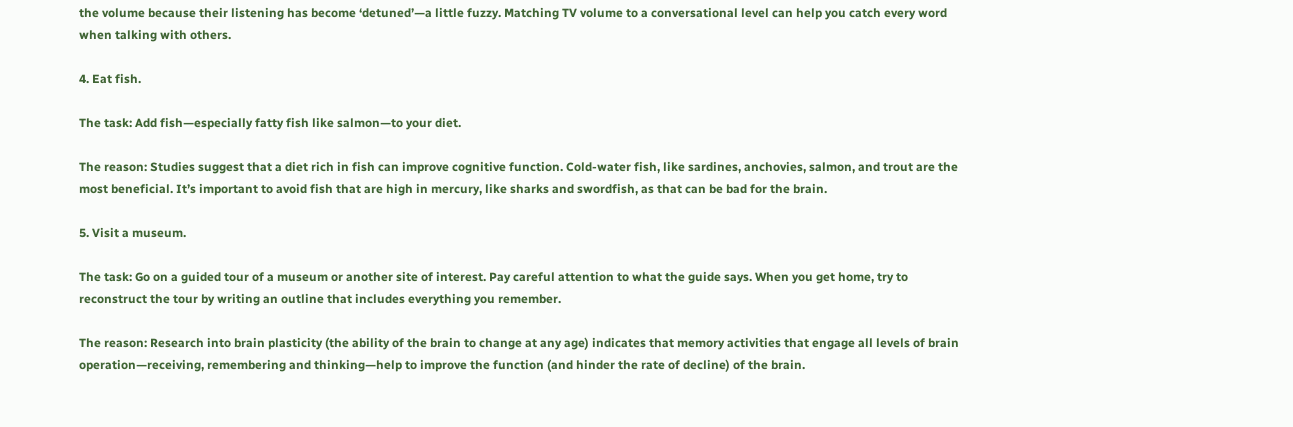the volume because their listening has become ‘detuned’—a little fuzzy. Matching TV volume to a conversational level can help you catch every word when talking with others.

4. Eat fish.

The task: Add fish—especially fatty fish like salmon—to your diet.

The reason: Studies suggest that a diet rich in fish can improve cognitive function. Cold-water fish, like sardines, anchovies, salmon, and trout are the most beneficial. It’s important to avoid fish that are high in mercury, like sharks and swordfish, as that can be bad for the brain.

5. Visit a museum.

The task: Go on a guided tour of a museum or another site of interest. Pay careful attention to what the guide says. When you get home, try to reconstruct the tour by writing an outline that includes everything you remember.

The reason: Research into brain plasticity (the ability of the brain to change at any age) indicates that memory activities that engage all levels of brain operation—receiving, remembering and thinking—help to improve the function (and hinder the rate of decline) of the brain.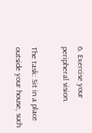6. Exercise your peripheral vision.

The task: Sit in a place outside your house, such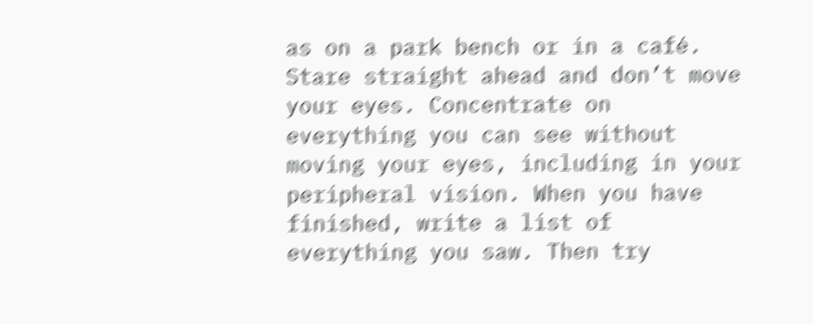as on a park bench or in a café. Stare straight ahead and don’t move your eyes. Concentrate on everything you can see without moving your eyes, including in your peripheral vision. When you have finished, write a list of everything you saw. Then try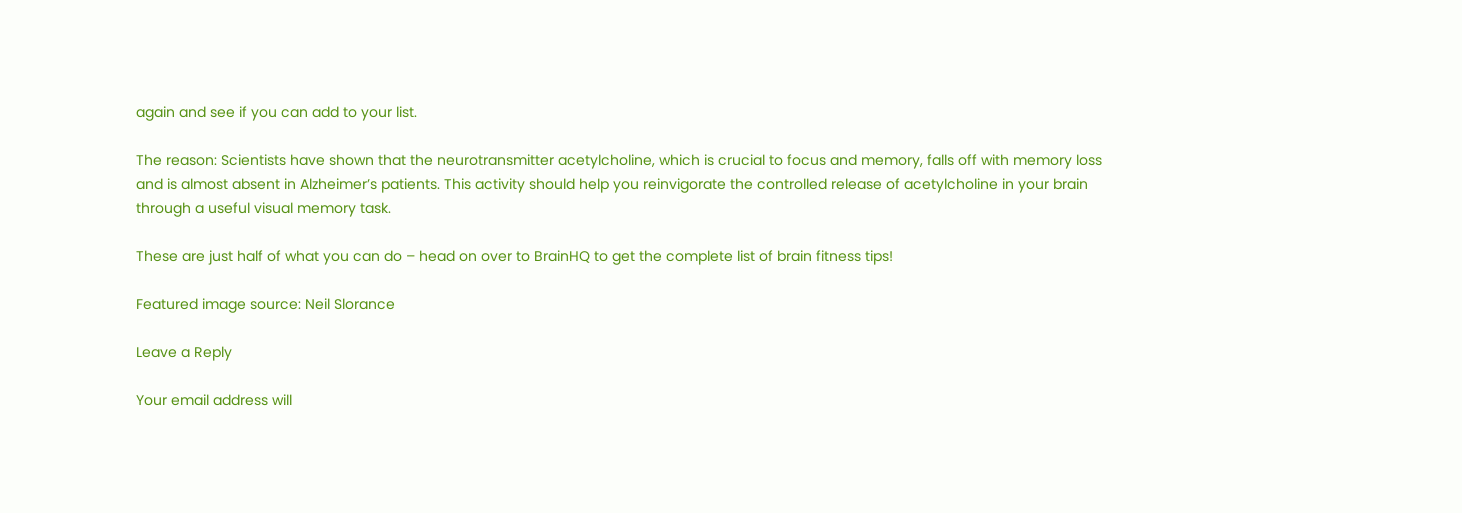again and see if you can add to your list.

The reason: Scientists have shown that the neurotransmitter acetylcholine, which is crucial to focus and memory, falls off with memory loss and is almost absent in Alzheimer’s patients. This activity should help you reinvigorate the controlled release of acetylcholine in your brain through a useful visual memory task.

These are just half of what you can do – head on over to BrainHQ to get the complete list of brain fitness tips!

Featured image source: Neil Slorance

Leave a Reply

Your email address will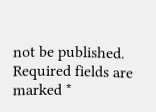not be published. Required fields are marked *